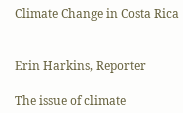Climate Change in Costa Rica


Erin Harkins, Reporter

The issue of climate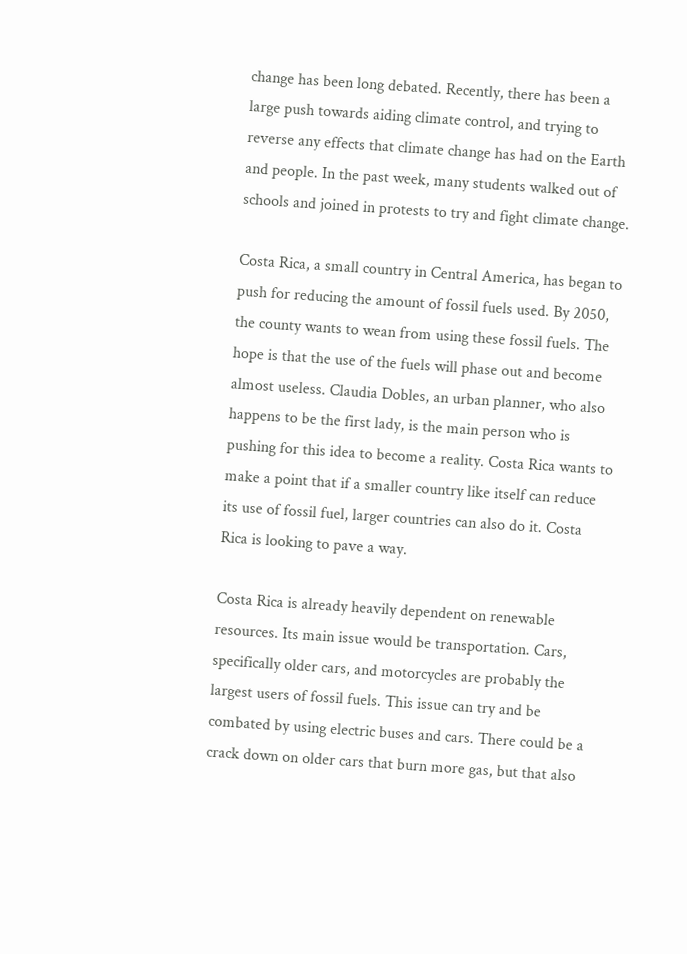change has been long debated. Recently, there has been a large push towards aiding climate control, and trying to reverse any effects that climate change has had on the Earth and people. In the past week, many students walked out of schools and joined in protests to try and fight climate change.

Costa Rica, a small country in Central America, has began to push for reducing the amount of fossil fuels used. By 2050, the county wants to wean from using these fossil fuels. The hope is that the use of the fuels will phase out and become almost useless. Claudia Dobles, an urban planner, who also happens to be the first lady, is the main person who is pushing for this idea to become a reality. Costa Rica wants to make a point that if a smaller country like itself can reduce its use of fossil fuel, larger countries can also do it. Costa Rica is looking to pave a way.

Costa Rica is already heavily dependent on renewable resources. Its main issue would be transportation. Cars, specifically older cars, and motorcycles are probably the largest users of fossil fuels. This issue can try and be combated by using electric buses and cars. There could be a crack down on older cars that burn more gas, but that also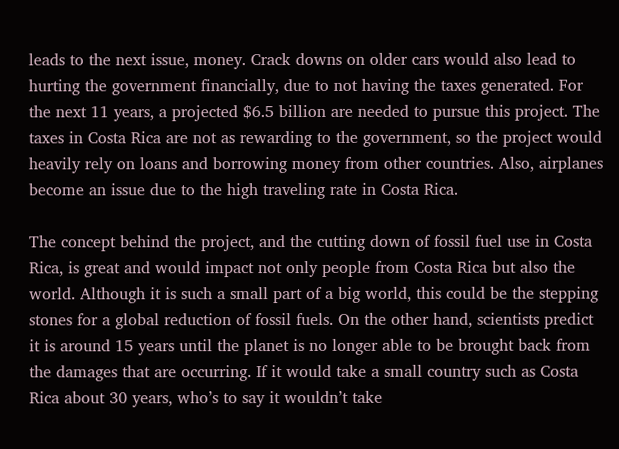leads to the next issue, money. Crack downs on older cars would also lead to hurting the government financially, due to not having the taxes generated. For the next 11 years, a projected $6.5 billion are needed to pursue this project. The taxes in Costa Rica are not as rewarding to the government, so the project would heavily rely on loans and borrowing money from other countries. Also, airplanes become an issue due to the high traveling rate in Costa Rica.

The concept behind the project, and the cutting down of fossil fuel use in Costa Rica, is great and would impact not only people from Costa Rica but also the world. Although it is such a small part of a big world, this could be the stepping stones for a global reduction of fossil fuels. On the other hand, scientists predict it is around 15 years until the planet is no longer able to be brought back from the damages that are occurring. If it would take a small country such as Costa Rica about 30 years, who’s to say it wouldn’t take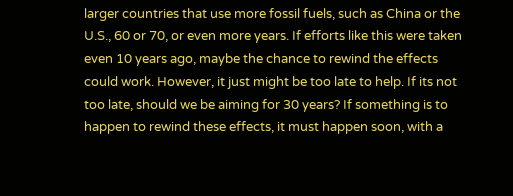larger countries that use more fossil fuels, such as China or the U.S., 60 or 70, or even more years. If efforts like this were taken even 10 years ago, maybe the chance to rewind the effects could work. However, it just might be too late to help. If its not too late, should we be aiming for 30 years? If something is to happen to rewind these effects, it must happen soon, with a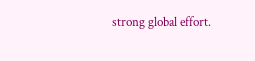strong global effort.